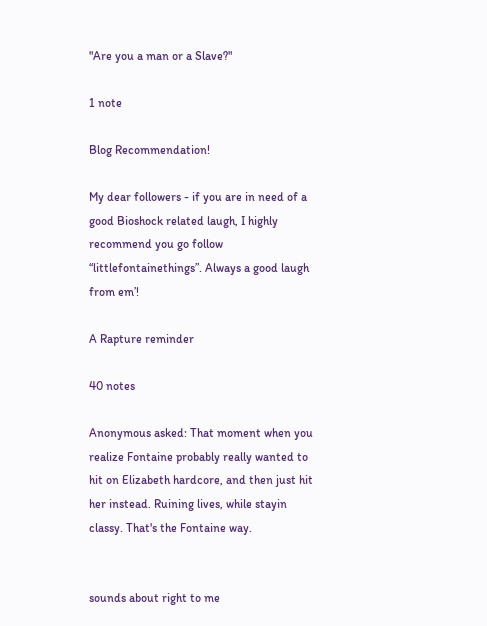"Are you a man or a Slave?"

1 note

Blog Recommendation!

My dear followers - if you are in need of a good Bioshock related laugh, I highly recommend you go follow “littlefontainethings”. Always a good laugh from em’!

A Rapture reminder

40 notes

Anonymous asked: That moment when you realize Fontaine probably really wanted to hit on Elizabeth hardcore, and then just hit her instead. Ruining lives, while stayin classy. That's the Fontaine way.


sounds about right to me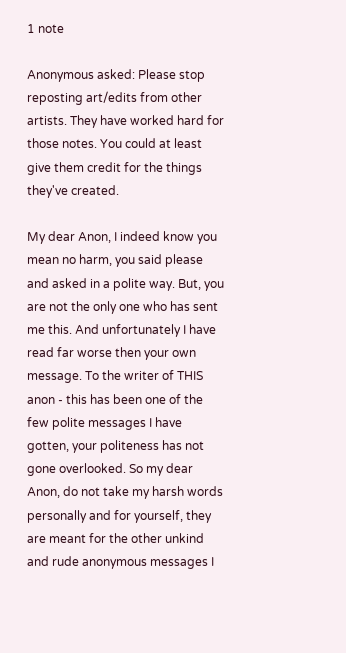1 note

Anonymous asked: Please stop reposting art/edits from other artists. They have worked hard for those notes. You could at least give them credit for the things they've created.

My dear Anon, I indeed know you mean no harm, you said please and asked in a polite way. But, you are not the only one who has sent me this. And unfortunately I have read far worse then your own message. To the writer of THIS anon - this has been one of the few polite messages I have gotten, your politeness has not gone overlooked. So my dear Anon, do not take my harsh words personally and for yourself, they are meant for the other unkind and rude anonymous messages I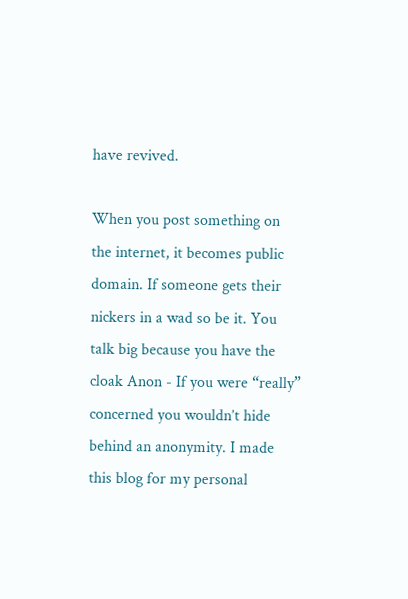have revived.

When you post something on the internet, it becomes public domain. If someone gets their nickers in a wad so be it. You talk big because you have the cloak Anon - If you were “really” concerned you wouldn’t hide behind an anonymity. I made this blog for my personal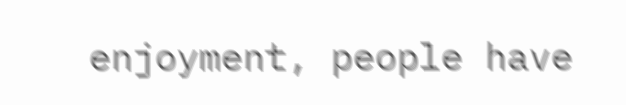enjoyment, people have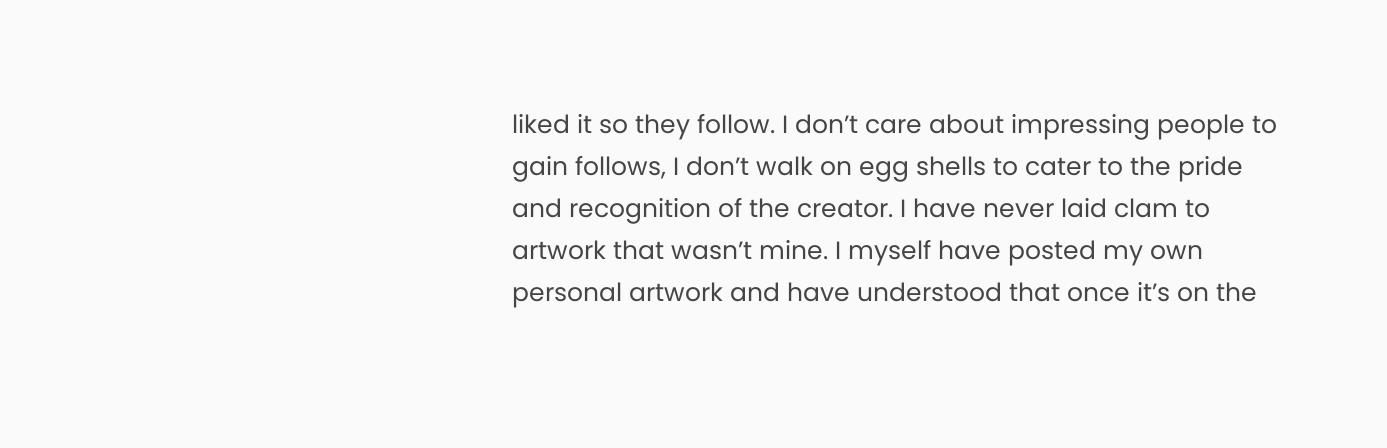liked it so they follow. I don’t care about impressing people to gain follows, I don’t walk on egg shells to cater to the pride and recognition of the creator. I have never laid clam to artwork that wasn’t mine. I myself have posted my own personal artwork and have understood that once it’s on the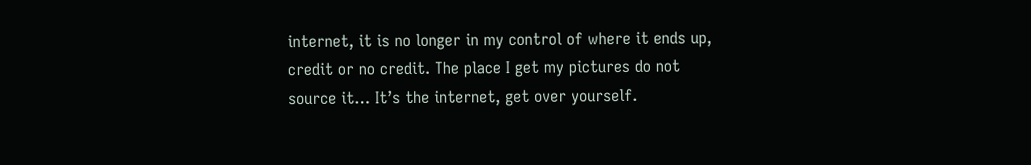internet, it is no longer in my control of where it ends up, credit or no credit. The place I get my pictures do not source it… It’s the internet, get over yourself.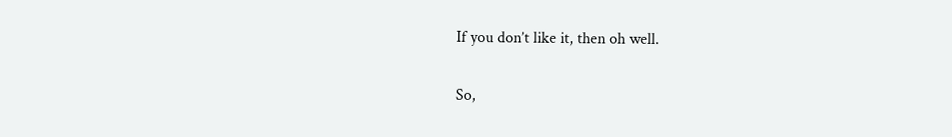If you don’t like it, then oh well.

So,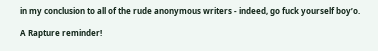in my conclusion to all of the rude anonymous writers - indeed, go fuck yourself boy’o.

A Rapture reminder!